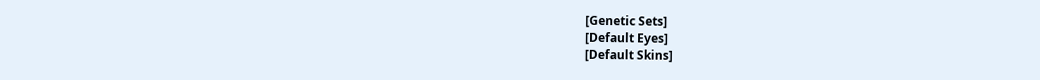[Genetic Sets]
[Default Eyes]
[Default Skins]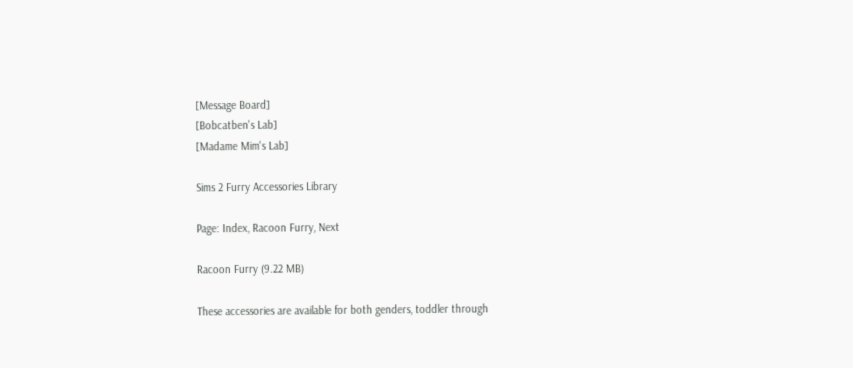[Message Board]
[Bobcatben's Lab]
[Madame Mim's Lab]

Sims 2 Furry Accessories Library

Page: Index, Racoon Furry, Next

Racoon Furry (9.22 MB)

These accessories are available for both genders, toddler through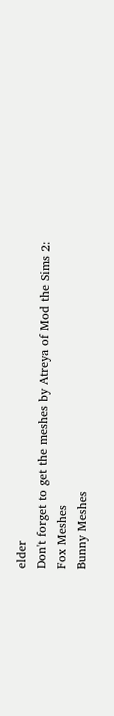elder
Don't forget to get the meshes by Atreya of Mod the Sims 2:
Fox Meshes
Bunny Meshes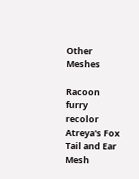Other Meshes

Racoon furry recolor
Atreya's Fox Tail and Ear Mesh